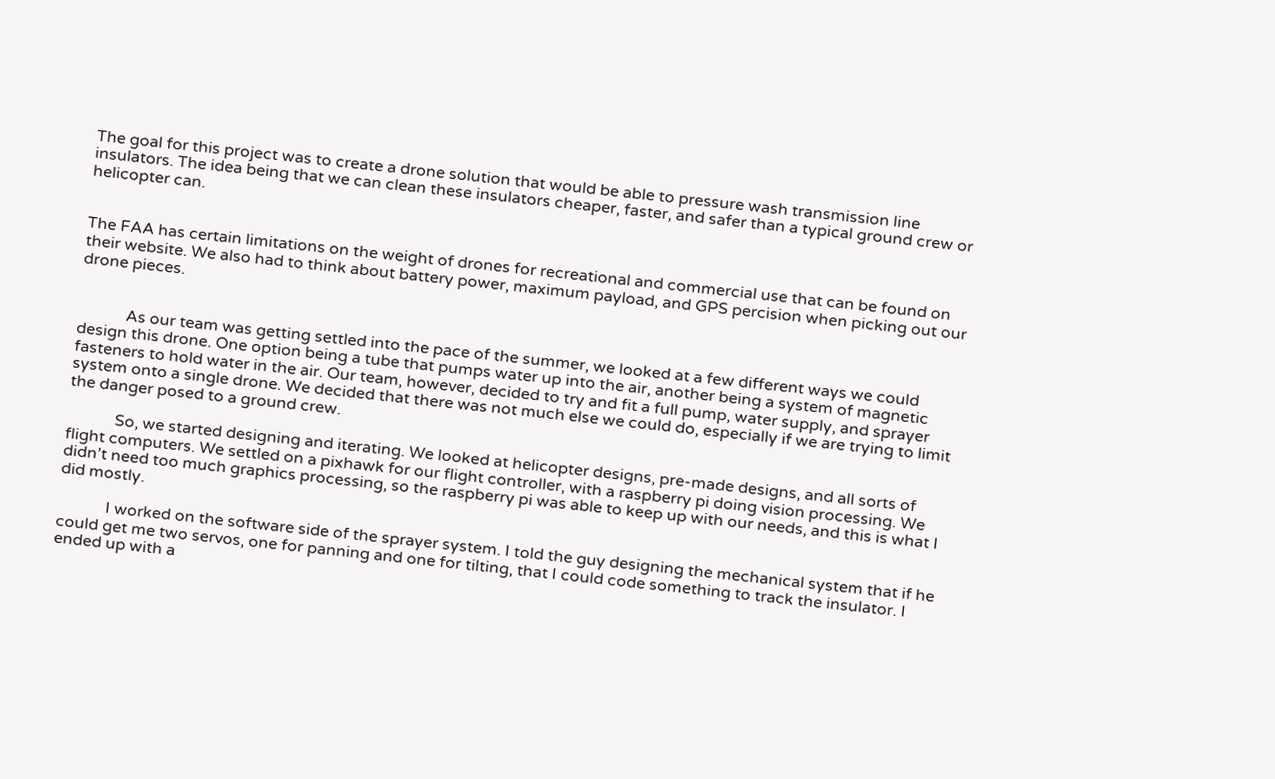The goal for this project was to create a drone solution that would be able to pressure wash transmission line insulators. The idea being that we can clean these insulators cheaper, faster, and safer than a typical ground crew or helicopter can.


The FAA has certain limitations on the weight of drones for recreational and commercial use that can be found on their website. We also had to think about battery power, maximum payload, and GPS percision when picking out our drone pieces.


            As our team was getting settled into the pace of the summer, we looked at a few different ways we could design this drone. One option being a tube that pumps water up into the air, another being a system of magnetic fasteners to hold water in the air. Our team, however, decided to try and fit a full pump, water supply, and sprayer system onto a single drone. We decided that there was not much else we could do, especially if we are trying to limit the danger posed to a ground crew.

            So, we started designing and iterating. We looked at helicopter designs, pre-made designs, and all sorts of flight computers. We settled on a pixhawk for our flight controller, with a raspberry pi doing vision processing. We didn’t need too much graphics processing, so the raspberry pi was able to keep up with our needs, and this is what I did mostly.

            I worked on the software side of the sprayer system. I told the guy designing the mechanical system that if he could get me two servos, one for panning and one for tilting, that I could code something to track the insulator. I ended up with a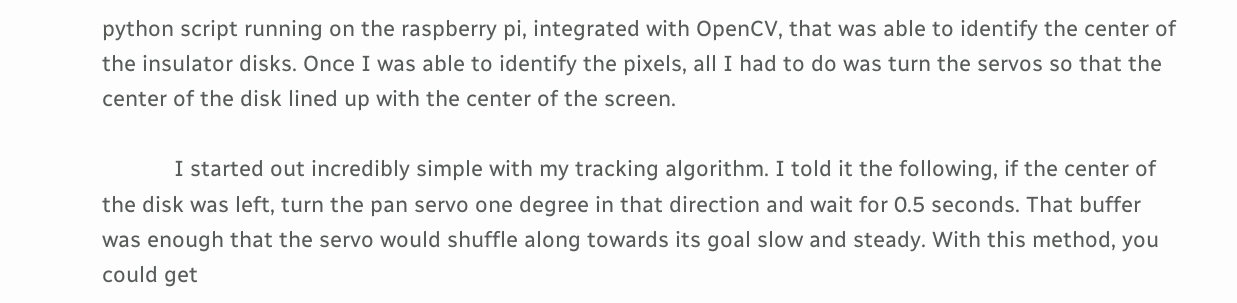python script running on the raspberry pi, integrated with OpenCV, that was able to identify the center of the insulator disks. Once I was able to identify the pixels, all I had to do was turn the servos so that the center of the disk lined up with the center of the screen.

            I started out incredibly simple with my tracking algorithm. I told it the following, if the center of the disk was left, turn the pan servo one degree in that direction and wait for 0.5 seconds. That buffer was enough that the servo would shuffle along towards its goal slow and steady. With this method, you could get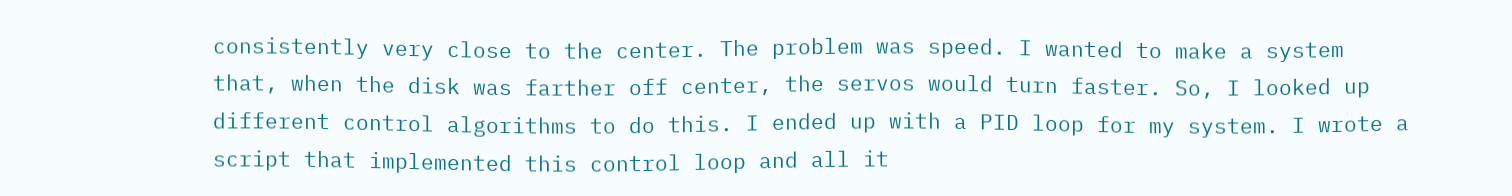consistently very close to the center. The problem was speed. I wanted to make a system that, when the disk was farther off center, the servos would turn faster. So, I looked up different control algorithms to do this. I ended up with a PID loop for my system. I wrote a script that implemented this control loop and all it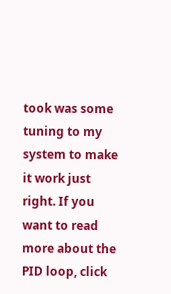took was some tuning to my system to make it work just right. If you want to read more about the PID loop, click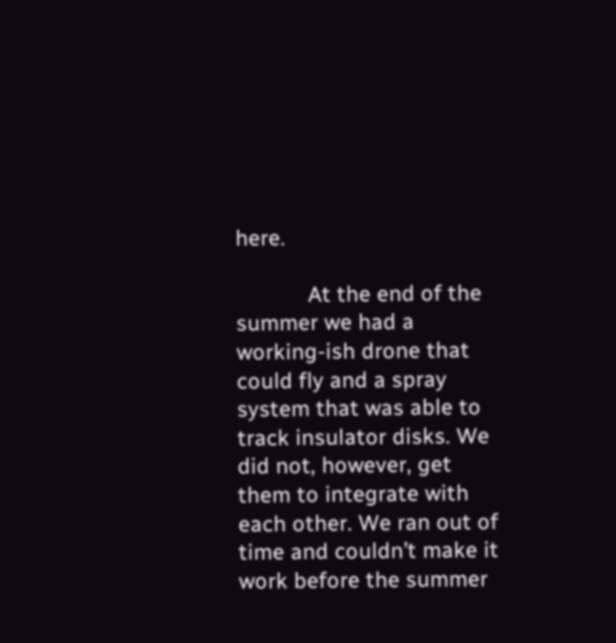here.

            At the end of the summer we had a working-ish drone that could fly and a spray system that was able to track insulator disks. We did not, however, get them to integrate with each other. We ran out of time and couldn’t make it work before the summer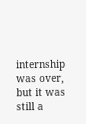internship was over, but it was still a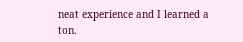neat experience and I learned a ton.